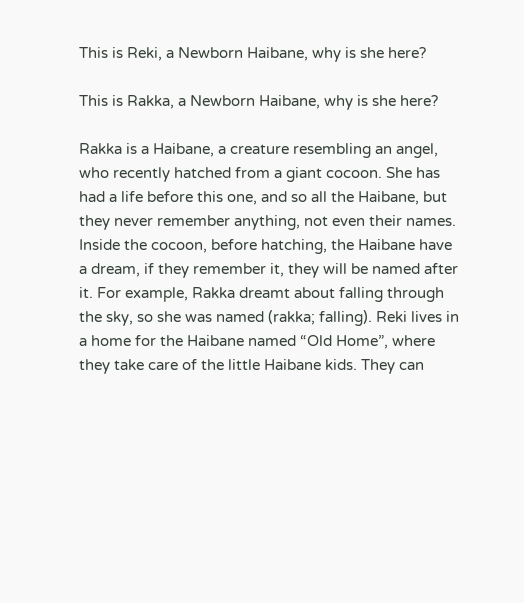This is Reki, a Newborn Haibane, why is she here?

This is Rakka, a Newborn Haibane, why is she here?

Rakka is a Haibane, a creature resembling an angel, who recently hatched from a giant cocoon. She has had a life before this one, and so all the Haibane, but they never remember anything, not even their names. Inside the cocoon, before hatching, the Haibane have a dream, if they remember it, they will be named after it. For example, Rakka dreamt about falling through the sky, so she was named (rakka; falling). Reki lives in a home for the Haibane named “Old Home”, where they take care of the little Haibane kids. They can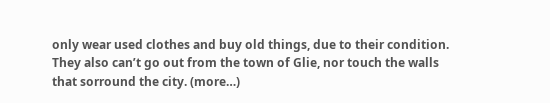only wear used clothes and buy old things, due to their condition. They also can’t go out from the town of Glie, nor touch the walls that sorround the city. (more…)